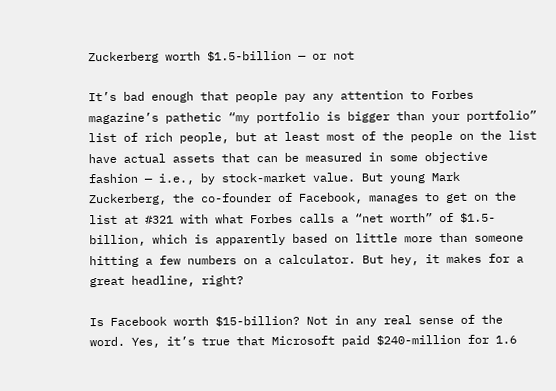Zuckerberg worth $1.5-billion — or not

It’s bad enough that people pay any attention to Forbes magazine’s pathetic “my portfolio is bigger than your portfolio” list of rich people, but at least most of the people on the list have actual assets that can be measured in some objective fashion — i.e., by stock-market value. But young Mark Zuckerberg, the co-founder of Facebook, manages to get on the list at #321 with what Forbes calls a “net worth” of $1.5-billion, which is apparently based on little more than someone hitting a few numbers on a calculator. But hey, it makes for a great headline, right?

Is Facebook worth $15-billion? Not in any real sense of the word. Yes, it’s true that Microsoft paid $240-million for 1.6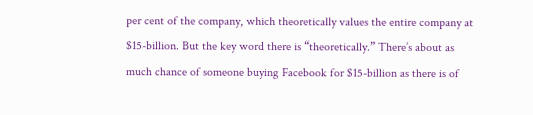per cent of the company, which theoretically values the entire company at $15-billion. But the key word there is “theoretically.” There’s about as much chance of someone buying Facebook for $15-billion as there is of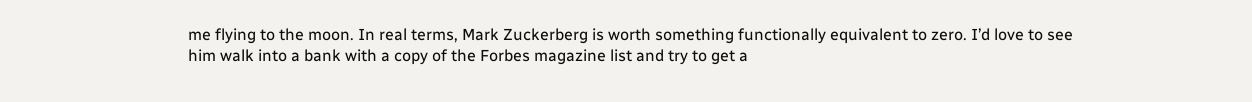me flying to the moon. In real terms, Mark Zuckerberg is worth something functionally equivalent to zero. I’d love to see him walk into a bank with a copy of the Forbes magazine list and try to get a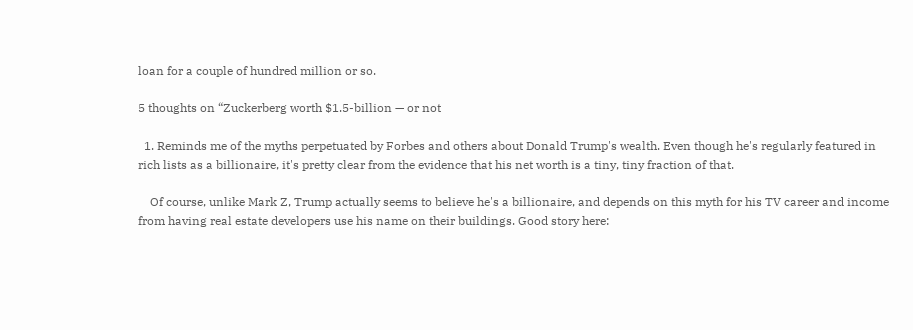loan for a couple of hundred million or so.

5 thoughts on “Zuckerberg worth $1.5-billion — or not

  1. Reminds me of the myths perpetuated by Forbes and others about Donald Trump's wealth. Even though he's regularly featured in rich lists as a billionaire, it's pretty clear from the evidence that his net worth is a tiny, tiny fraction of that.

    Of course, unlike Mark Z, Trump actually seems to believe he's a billionaire, and depends on this myth for his TV career and income from having real estate developers use his name on their buildings. Good story here: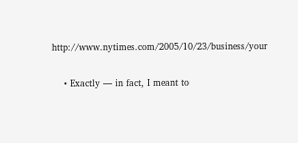http://www.nytimes.com/2005/10/23/business/your

    • Exactly — in fact, I meant to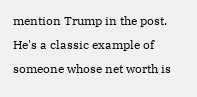mention Trump in the post. He's a classic example of someone whose net worth is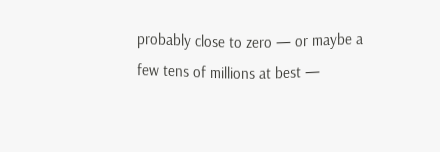probably close to zero — or maybe a few tens of millions at best —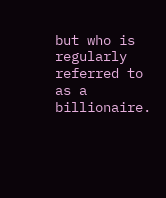but who is regularly referred to as a billionaire.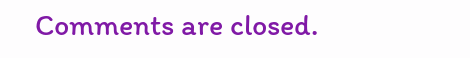Comments are closed.